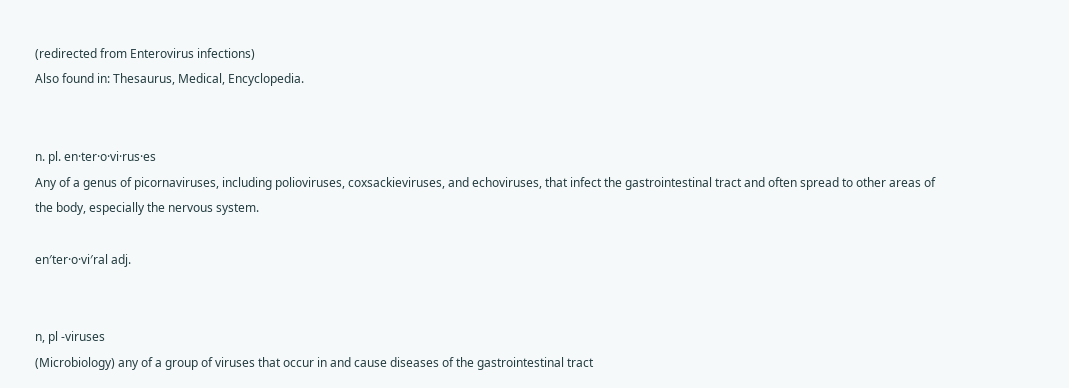(redirected from Enterovirus infections)
Also found in: Thesaurus, Medical, Encyclopedia.


n. pl. en·ter·o·vi·rus·es
Any of a genus of picornaviruses, including polioviruses, coxsackieviruses, and echoviruses, that infect the gastrointestinal tract and often spread to other areas of the body, especially the nervous system.

en′ter·o·vi′ral adj.


n, pl -viruses
(Microbiology) any of a group of viruses that occur in and cause diseases of the gastrointestinal tract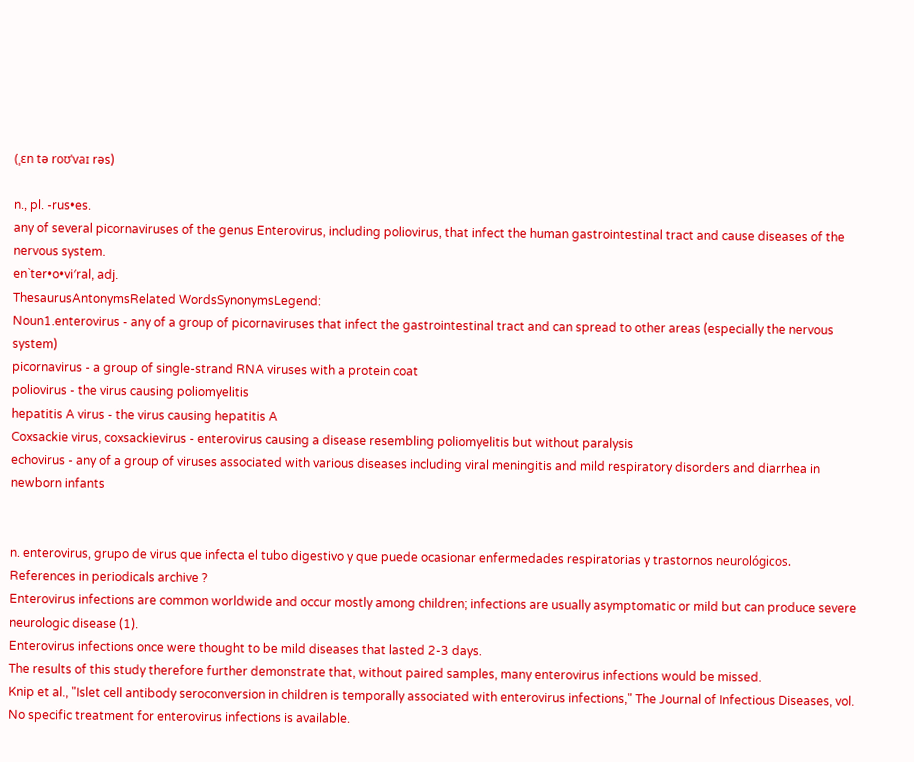(ˌɛn tə roʊˈvaɪ rəs)

n., pl. -rus•es.
any of several picornaviruses of the genus Enterovirus, including poliovirus, that infect the human gastrointestinal tract and cause diseases of the nervous system.
en`ter•o•vi′ral, adj.
ThesaurusAntonymsRelated WordsSynonymsLegend:
Noun1.enterovirus - any of a group of picornaviruses that infect the gastrointestinal tract and can spread to other areas (especially the nervous system)
picornavirus - a group of single-strand RNA viruses with a protein coat
poliovirus - the virus causing poliomyelitis
hepatitis A virus - the virus causing hepatitis A
Coxsackie virus, coxsackievirus - enterovirus causing a disease resembling poliomyelitis but without paralysis
echovirus - any of a group of viruses associated with various diseases including viral meningitis and mild respiratory disorders and diarrhea in newborn infants


n. enterovirus, grupo de virus que infecta el tubo digestivo y que puede ocasionar enfermedades respiratorias y trastornos neurológicos.
References in periodicals archive ?
Enterovirus infections are common worldwide and occur mostly among children; infections are usually asymptomatic or mild but can produce severe neurologic disease (1).
Enterovirus infections once were thought to be mild diseases that lasted 2-3 days.
The results of this study therefore further demonstrate that, without paired samples, many enterovirus infections would be missed.
Knip et al., "Islet cell antibody seroconversion in children is temporally associated with enterovirus infections," The Journal of Infectious Diseases, vol.
No specific treatment for enterovirus infections is available.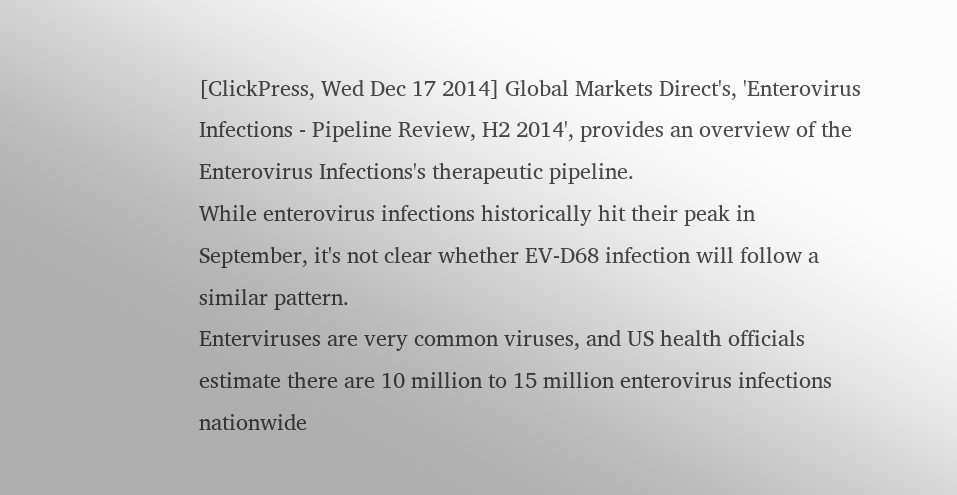[ClickPress, Wed Dec 17 2014] Global Markets Direct's, 'Enterovirus Infections - Pipeline Review, H2 2014', provides an overview of the Enterovirus Infections's therapeutic pipeline.
While enterovirus infections historically hit their peak in September, it's not clear whether EV-D68 infection will follow a similar pattern.
Enterviruses are very common viruses, and US health officials estimate there are 10 million to 15 million enterovirus infections nationwide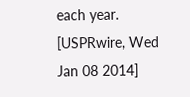each year.
[USPRwire, Wed Jan 08 2014]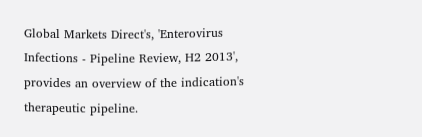Global Markets Direct's, 'Enterovirus Infections - Pipeline Review, H2 2013', provides an overview of the indication's therapeutic pipeline.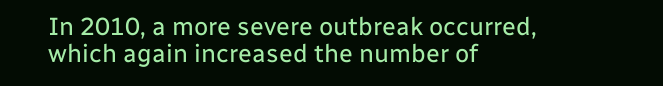In 2010, a more severe outbreak occurred, which again increased the number of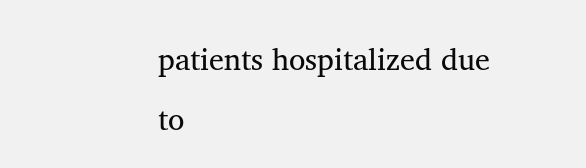patients hospitalized due to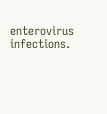enterovirus infections.